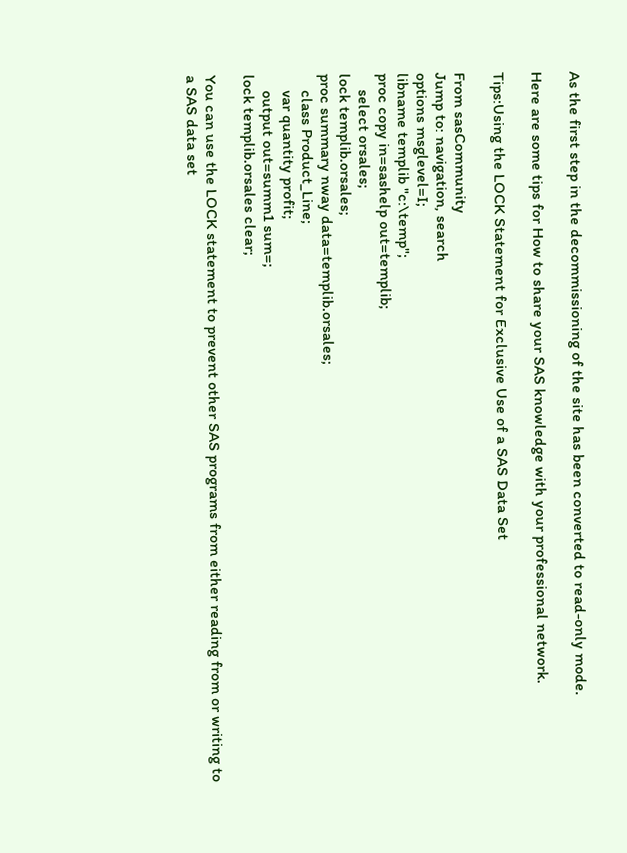As the first step in the decommissioning of the site has been converted to read-only mode.

Here are some tips for How to share your SAS knowledge with your professional network.

Tips:Using the LOCK Statement for Exclusive Use of a SAS Data Set

From sasCommunity
Jump to: navigation, search
options msglevel=I;
libname templib "c:\temp";
proc copy in=sashelp out=templib;
    select orsales;
lock templib.orsales;
proc summary nway data=templib.orsales;
    class Product_Line;
    var quantity profit;
    output out=summ1 sum=;
lock templib.orsales clear;

You can use the LOCK statement to prevent other SAS programs from either reading from or writing to a SAS data set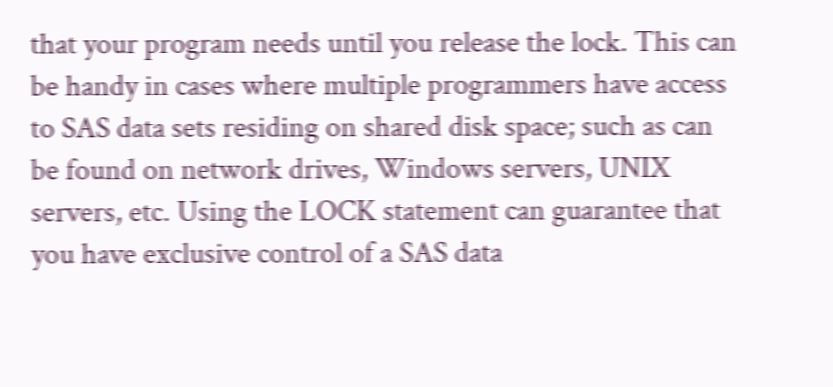that your program needs until you release the lock. This can be handy in cases where multiple programmers have access to SAS data sets residing on shared disk space; such as can be found on network drives, Windows servers, UNIX servers, etc. Using the LOCK statement can guarantee that you have exclusive control of a SAS data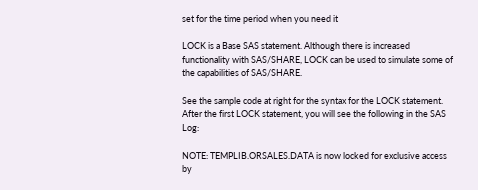set for the time period when you need it

LOCK is a Base SAS statement. Although there is increased functionality with SAS/SHARE, LOCK can be used to simulate some of the capabilities of SAS/SHARE.

See the sample code at right for the syntax for the LOCK statement. After the first LOCK statement, you will see the following in the SAS Log:

NOTE: TEMPLIB.ORSALES.DATA is now locked for exclusive access by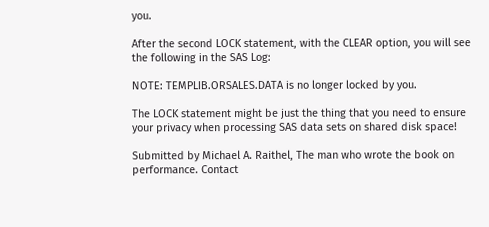you.

After the second LOCK statement, with the CLEAR option, you will see the following in the SAS Log:

NOTE: TEMPLIB.ORSALES.DATA is no longer locked by you.

The LOCK statement might be just the thing that you need to ensure your privacy when processing SAS data sets on shared disk space!

Submitted by Michael A. Raithel, The man who wrote the book on performance. Contact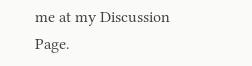me at my Discussion Page.